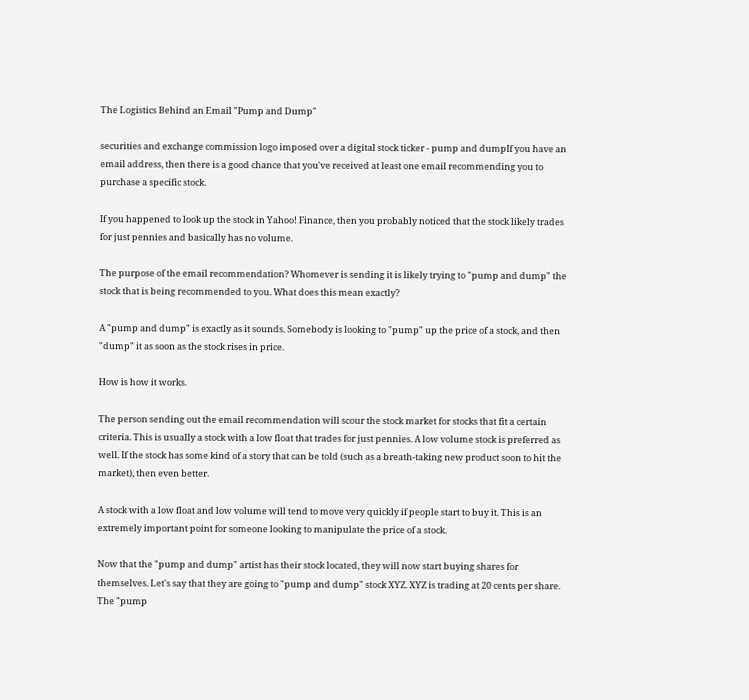The Logistics Behind an Email "Pump and Dump"

securities and exchange commission logo imposed over a digital stock ticker - pump and dumpIf you have an email address, then there is a good chance that you've received at least one email recommending you to purchase a specific stock.

If you happened to look up the stock in Yahoo! Finance, then you probably noticed that the stock likely trades for just pennies and basically has no volume.

The purpose of the email recommendation? Whomever is sending it is likely trying to "pump and dump" the stock that is being recommended to you. What does this mean exactly?

A "pump and dump" is exactly as it sounds. Somebody is looking to "pump" up the price of a stock, and then "dump" it as soon as the stock rises in price.

How is how it works.

The person sending out the email recommendation will scour the stock market for stocks that fit a certain criteria. This is usually a stock with a low float that trades for just pennies. A low volume stock is preferred as well. If the stock has some kind of a story that can be told (such as a breath-taking new product soon to hit the market), then even better.

A stock with a low float and low volume will tend to move very quickly if people start to buy it. This is an extremely important point for someone looking to manipulate the price of a stock.

Now that the "pump and dump" artist has their stock located, they will now start buying shares for themselves. Let's say that they are going to "pump and dump" stock XYZ. XYZ is trading at 20 cents per share. The "pump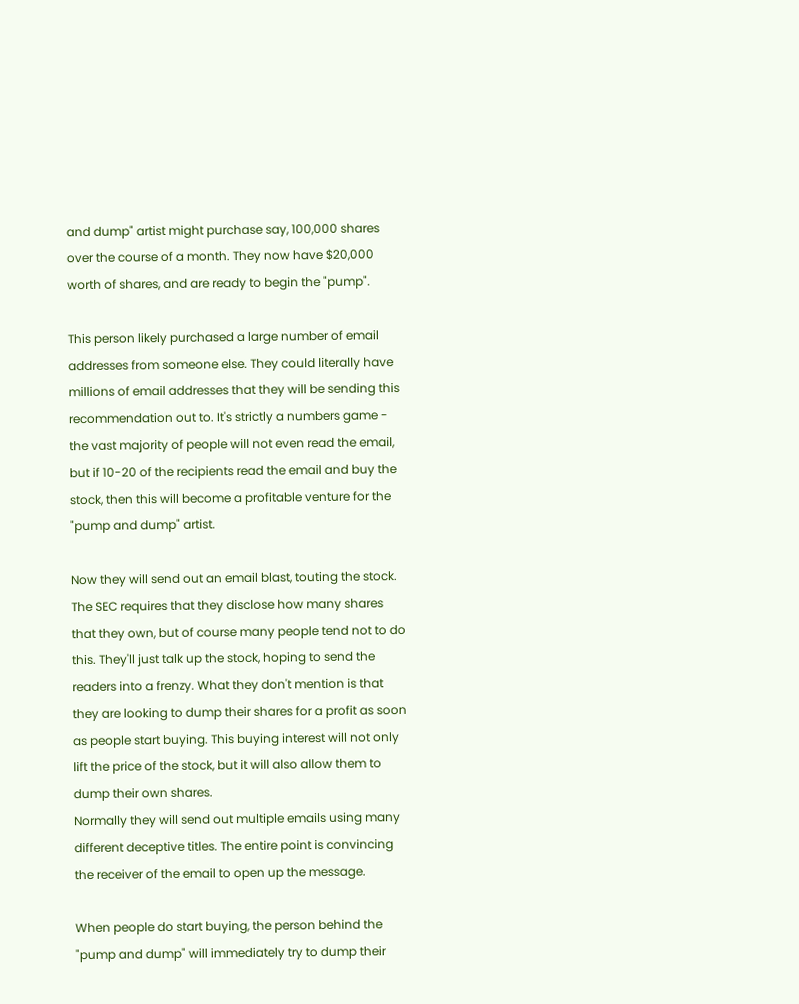and dump" artist might purchase say, 100,000 shares over the course of a month. They now have $20,000 worth of shares, and are ready to begin the "pump".

This person likely purchased a large number of email addresses from someone else. They could literally have millions of email addresses that they will be sending this recommendation out to. It's strictly a numbers game - the vast majority of people will not even read the email, but if 10-20 of the recipients read the email and buy the stock, then this will become a profitable venture for the "pump and dump" artist.

Now they will send out an email blast, touting the stock. The SEC requires that they disclose how many shares that they own, but of course many people tend not to do this. They'll just talk up the stock, hoping to send the readers into a frenzy. What they don't mention is that they are looking to dump their shares for a profit as soon as people start buying. This buying interest will not only lift the price of the stock, but it will also allow them to dump their own shares.
Normally they will send out multiple emails using many different deceptive titles. The entire point is convincing the receiver of the email to open up the message.

When people do start buying, the person behind the "pump and dump" will immediately try to dump their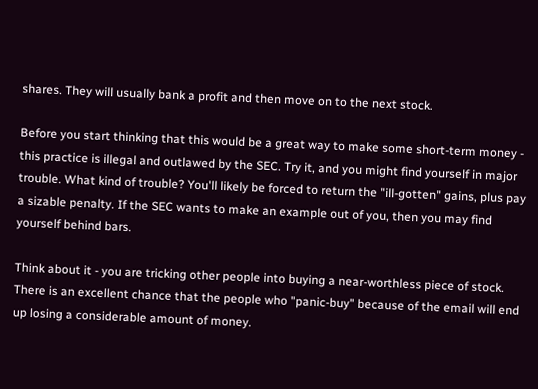shares. They will usually bank a profit and then move on to the next stock.

Before you start thinking that this would be a great way to make some short-term money - this practice is illegal and outlawed by the SEC. Try it, and you might find yourself in major trouble. What kind of trouble? You'll likely be forced to return the "ill-gotten" gains, plus pay a sizable penalty. If the SEC wants to make an example out of you, then you may find yourself behind bars.

Think about it - you are tricking other people into buying a near-worthless piece of stock. There is an excellent chance that the people who "panic-buy" because of the email will end up losing a considerable amount of money.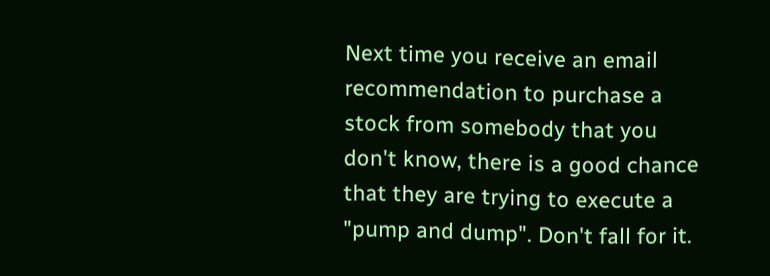Next time you receive an email recommendation to purchase a stock from somebody that you don't know, there is a good chance that they are trying to execute a "pump and dump". Don't fall for it.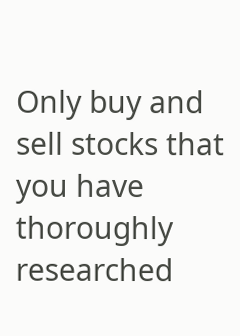Only buy and sell stocks that you have thoroughly researched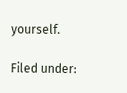yourself.

Filed under: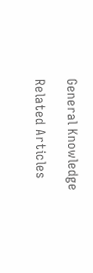General Knowledge

Related Articles